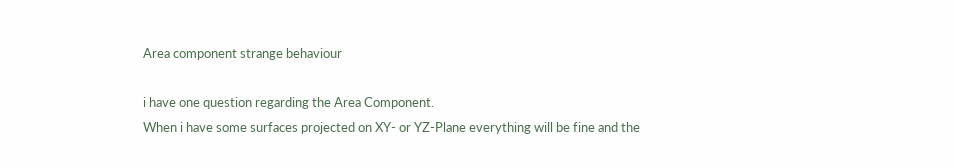Area component strange behaviour

i have one question regarding the Area Component.
When i have some surfaces projected on XY- or YZ-Plane everything will be fine and the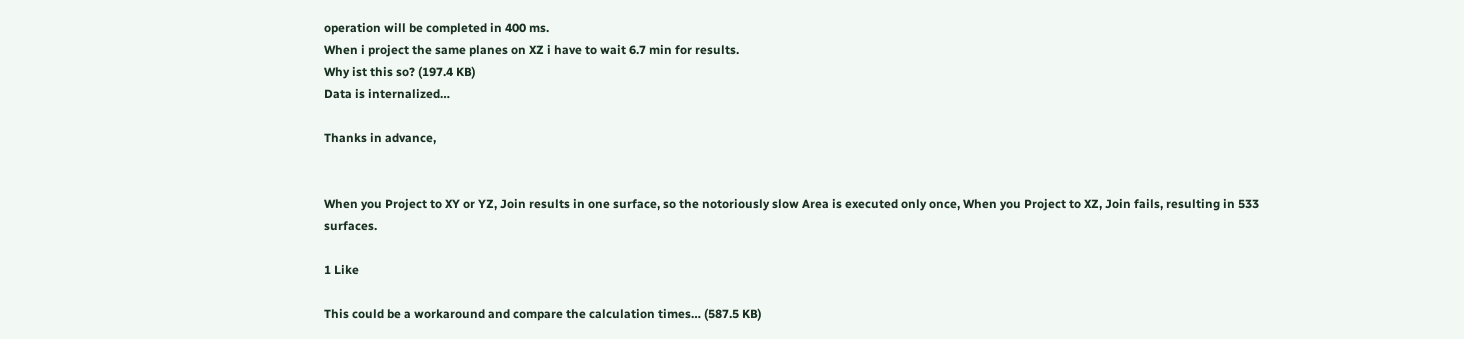operation will be completed in 400 ms.
When i project the same planes on XZ i have to wait 6.7 min for results.
Why ist this so? (197.4 KB)
Data is internalized…

Thanks in advance,


When you Project to XY or YZ, Join results in one surface, so the notoriously slow Area is executed only once, When you Project to XZ, Join fails, resulting in 533 surfaces.

1 Like

This could be a workaround and compare the calculation times… (587.5 KB)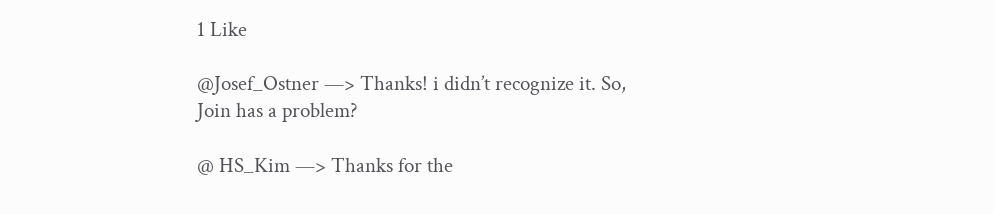1 Like

@Josef_Ostner —> Thanks! i didn’t recognize it. So, Join has a problem?

@ HS_Kim —> Thanks for the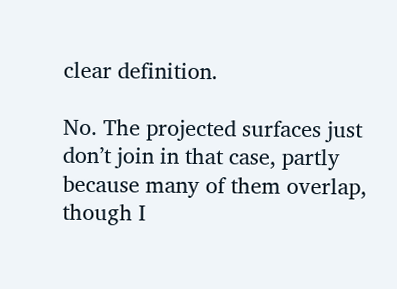clear definition.

No. The projected surfaces just don’t join in that case, partly because many of them overlap, though I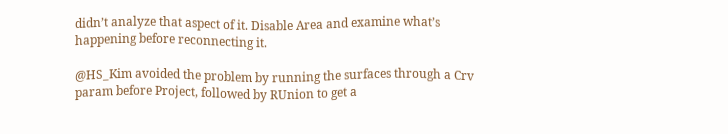didn’t analyze that aspect of it. Disable Area and examine what’s happening before reconnecting it.

@HS_Kim avoided the problem by running the surfaces through a Crv param before Project, followed by RUnion to get a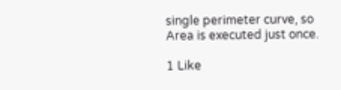single perimeter curve, so Area is executed just once.

1 Like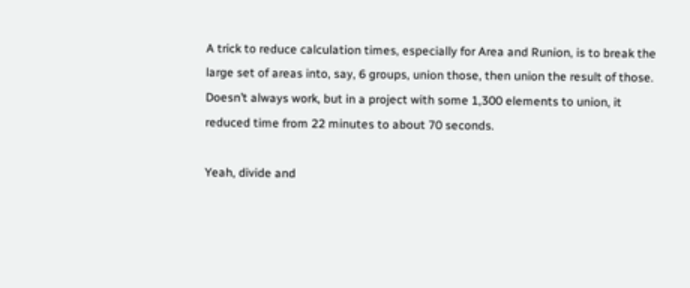A trick to reduce calculation times, especially for Area and Runion, is to break the large set of areas into, say, 6 groups, union those, then union the result of those. Doesn’t always work, but in a project with some 1,300 elements to union, it reduced time from 22 minutes to about 70 seconds.

Yeah, divide and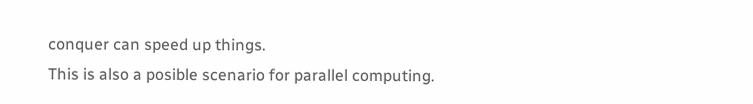conquer can speed up things.
This is also a posible scenario for parallel computing.